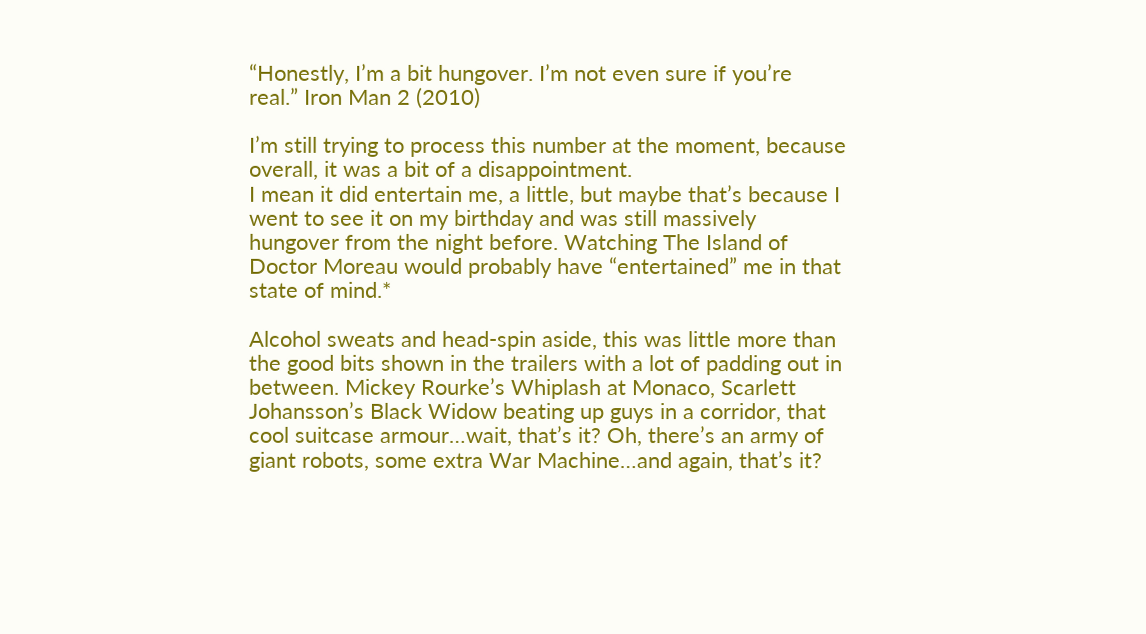“Honestly, I’m a bit hungover. I’m not even sure if you’re real.” Iron Man 2 (2010)

I’m still trying to process this number at the moment, because overall, it was a bit of a disappointment.
I mean it did entertain me, a little, but maybe that’s because I went to see it on my birthday and was still massively hungover from the night before. Watching The Island of Doctor Moreau would probably have “entertained” me in that state of mind.*

Alcohol sweats and head-spin aside, this was little more than the good bits shown in the trailers with a lot of padding out in between. Mickey Rourke’s Whiplash at Monaco, Scarlett Johansson’s Black Widow beating up guys in a corridor, that cool suitcase armour…wait, that’s it? Oh, there’s an army of giant robots, some extra War Machine…and again, that’s it?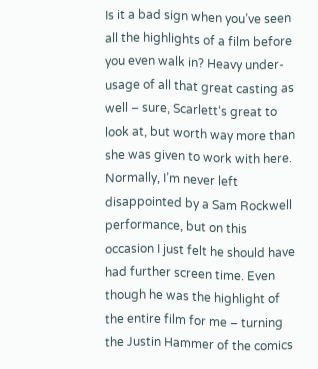Is it a bad sign when you’ve seen all the highlights of a film before you even walk in? Heavy under-usage of all that great casting as well – sure, Scarlett‘s great to look at, but worth way more than she was given to work with here. Normally, I’m never left disappointed by a Sam Rockwell performance, but on this occasion I just felt he should have had further screen time. Even though he was the highlight of the entire film for me – turning the Justin Hammer of the comics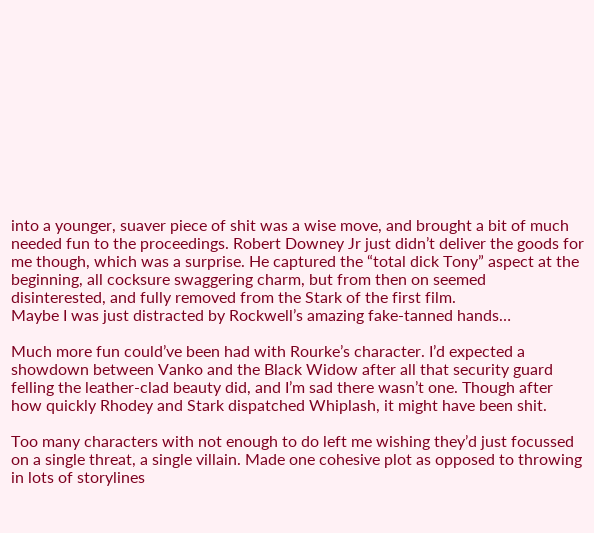into a younger, suaver piece of shit was a wise move, and brought a bit of much needed fun to the proceedings. Robert Downey Jr just didn’t deliver the goods for me though, which was a surprise. He captured the “total dick Tony” aspect at the beginning, all cocksure swaggering charm, but from then on seemed disinterested, and fully removed from the Stark of the first film.
Maybe I was just distracted by Rockwell’s amazing fake-tanned hands…

Much more fun could’ve been had with Rourke’s character. I’d expected a showdown between Vanko and the Black Widow after all that security guard felling the leather-clad beauty did, and I’m sad there wasn’t one. Though after how quickly Rhodey and Stark dispatched Whiplash, it might have been shit.

Too many characters with not enough to do left me wishing they’d just focussed on a single threat, a single villain. Made one cohesive plot as opposed to throwing in lots of storylines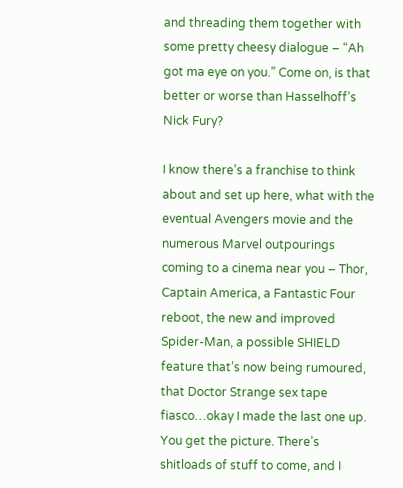and threading them together with some pretty cheesy dialogue – “Ah got ma eye on you.” Come on, is that better or worse than Hasselhoff’s Nick Fury?

I know there’s a franchise to think about and set up here, what with the eventual Avengers movie and the numerous Marvel outpourings coming to a cinema near you – Thor, Captain America, a Fantastic Four reboot, the new and improved Spider-Man, a possible SHIELD feature that’s now being rumoured, that Doctor Strange sex tape fiasco…okay I made the last one up. You get the picture. There’s shitloads of stuff to come, and I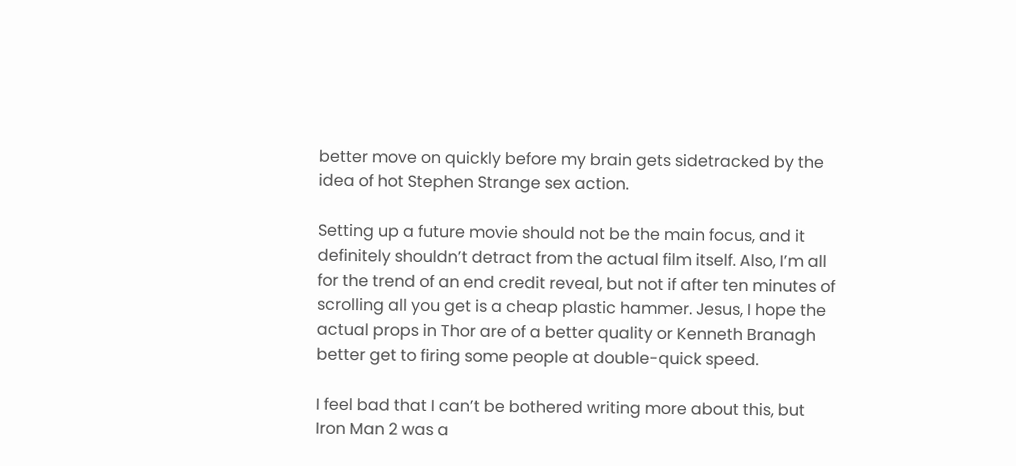better move on quickly before my brain gets sidetracked by the idea of hot Stephen Strange sex action.

Setting up a future movie should not be the main focus, and it definitely shouldn’t detract from the actual film itself. Also, I’m all for the trend of an end credit reveal, but not if after ten minutes of scrolling all you get is a cheap plastic hammer. Jesus, I hope the actual props in Thor are of a better quality or Kenneth Branagh better get to firing some people at double-quick speed.

I feel bad that I can’t be bothered writing more about this, but Iron Man 2 was a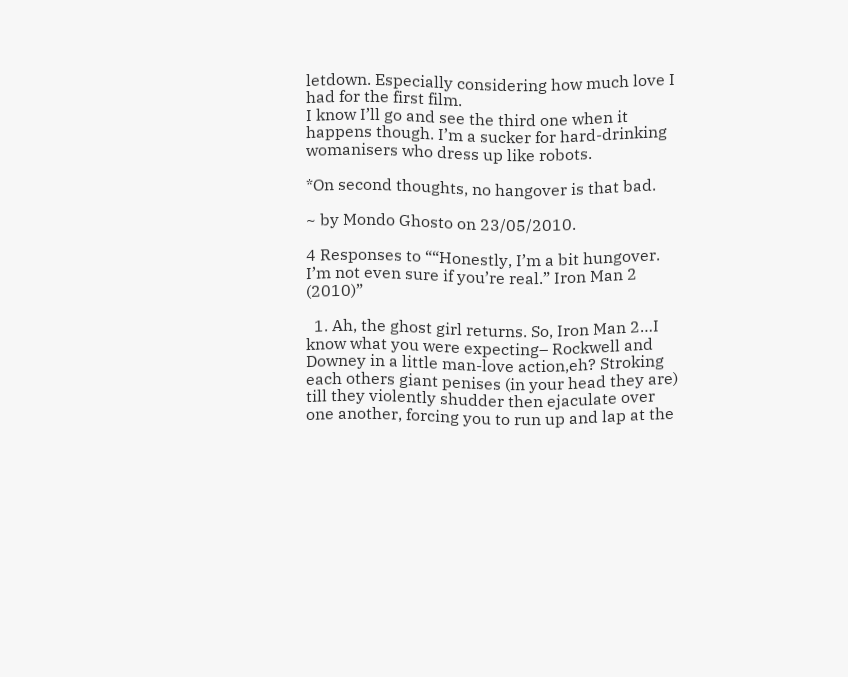letdown. Especially considering how much love I had for the first film.
I know I’ll go and see the third one when it happens though. I’m a sucker for hard-drinking womanisers who dress up like robots.

*On second thoughts, no hangover is that bad.

~ by Mondo Ghosto on 23/05/2010.

4 Responses to ““Honestly, I’m a bit hungover. I’m not even sure if you’re real.” Iron Man 2 (2010)”

  1. Ah, the ghost girl returns. So, Iron Man 2…I know what you were expecting– Rockwell and Downey in a little man-love action,eh? Stroking each others giant penises (in your head they are) till they violently shudder then ejaculate over one another, forcing you to run up and lap at the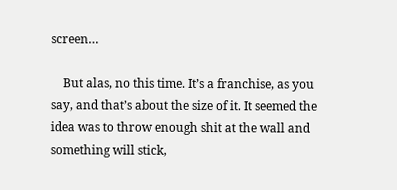screen…

    But alas, no this time. It’s a franchise, as you say, and that’s about the size of it. It seemed the idea was to throw enough shit at the wall and something will stick,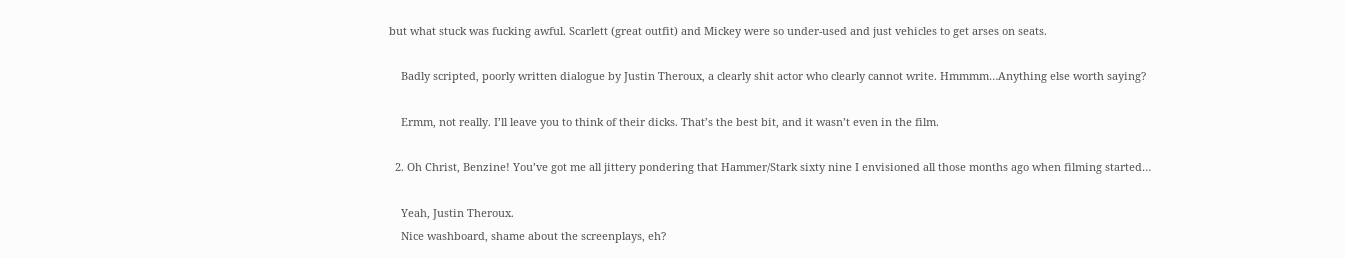but what stuck was fucking awful. Scarlett (great outfit) and Mickey were so under-used and just vehicles to get arses on seats.

    Badly scripted, poorly written dialogue by Justin Theroux, a clearly shit actor who clearly cannot write. Hmmmm…Anything else worth saying?

    Ermm, not really. I’ll leave you to think of their dicks. That’s the best bit, and it wasn’t even in the film.

  2. Oh Christ, Benzine! You’ve got me all jittery pondering that Hammer/Stark sixty nine I envisioned all those months ago when filming started…

    Yeah, Justin Theroux.
    Nice washboard, shame about the screenplays, eh?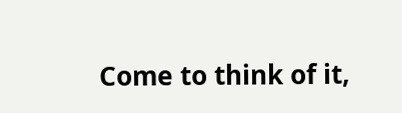Come to think of it,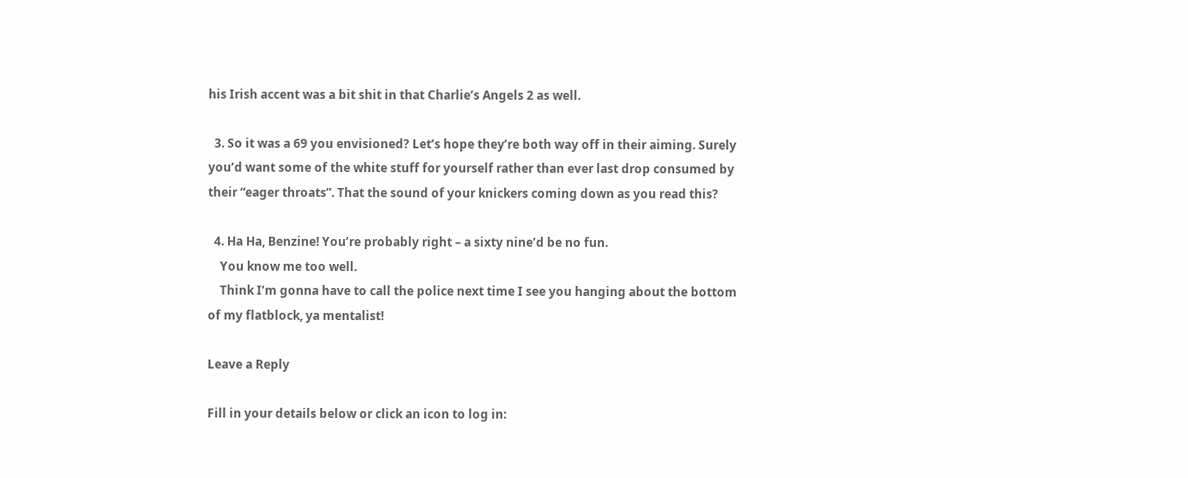his Irish accent was a bit shit in that Charlie’s Angels 2 as well.

  3. So it was a 69 you envisioned? Let’s hope they’re both way off in their aiming. Surely you’d want some of the white stuff for yourself rather than ever last drop consumed by their “eager throats”. That the sound of your knickers coming down as you read this?

  4. Ha Ha, Benzine! You’re probably right – a sixty nine’d be no fun.
    You know me too well.
    Think I’m gonna have to call the police next time I see you hanging about the bottom of my flatblock, ya mentalist!

Leave a Reply

Fill in your details below or click an icon to log in: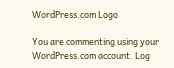WordPress.com Logo

You are commenting using your WordPress.com account. Log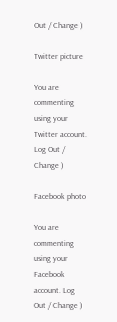Out / Change )

Twitter picture

You are commenting using your Twitter account. Log Out / Change )

Facebook photo

You are commenting using your Facebook account. Log Out / Change )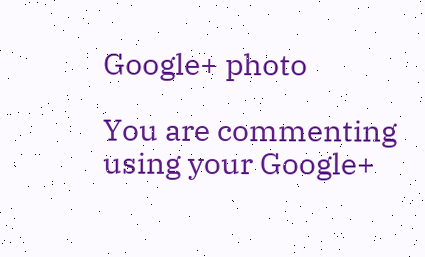Google+ photo

You are commenting using your Google+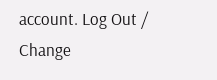account. Log Out / Change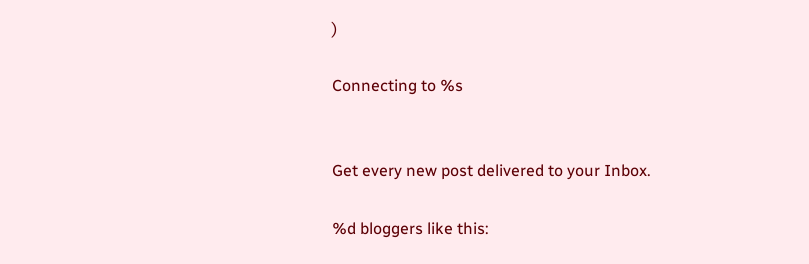)

Connecting to %s


Get every new post delivered to your Inbox.

%d bloggers like this: